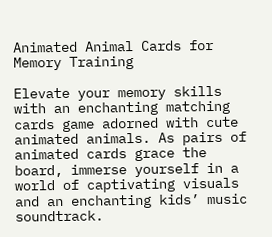Animated Animal Cards for Memory Training

Elevate your memory skills with an enchanting matching cards game adorned with cute animated animals. As pairs of animated cards grace the board, immerse yourself in a world of captivating visuals and an enchanting kids’ music soundtrack.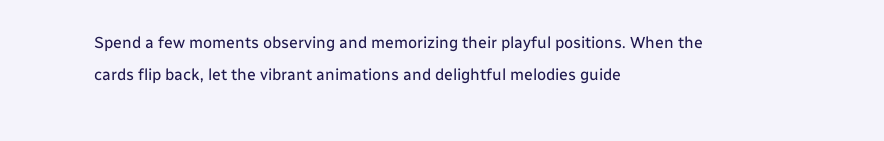Spend a few moments observing and memorizing their playful positions. When the cards flip back, let the vibrant animations and delightful melodies guide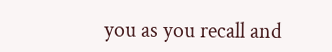you as you recall and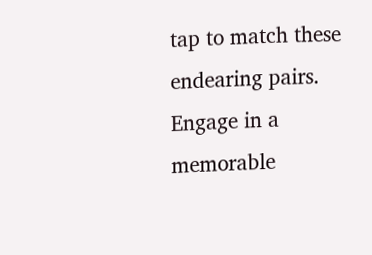tap to match these endearing pairs. Engage in a memorable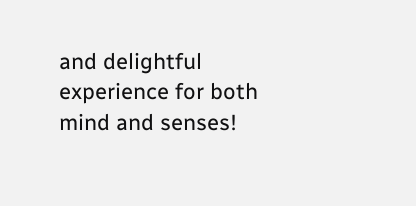and delightful experience for both mind and senses!